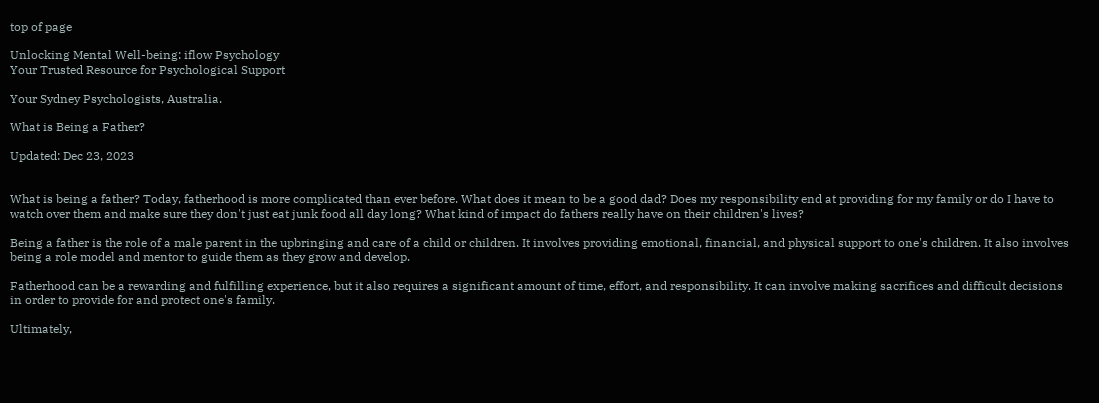top of page

Unlocking Mental Well-being: iflow Psychology
Your Trusted Resource for Psychological Support

Your Sydney Psychologists, Australia.

What is Being a Father?

Updated: Dec 23, 2023


What is being a father? Today, fatherhood is more complicated than ever before. What does it mean to be a good dad? Does my responsibility end at providing for my family or do I have to watch over them and make sure they don't just eat junk food all day long? What kind of impact do fathers really have on their children's lives?

Being a father is the role of a male parent in the upbringing and care of a child or children. It involves providing emotional, financial, and physical support to one's children. It also involves being a role model and mentor to guide them as they grow and develop.

Fatherhood can be a rewarding and fulfilling experience, but it also requires a significant amount of time, effort, and responsibility. It can involve making sacrifices and difficult decisions in order to provide for and protect one's family.

Ultimately,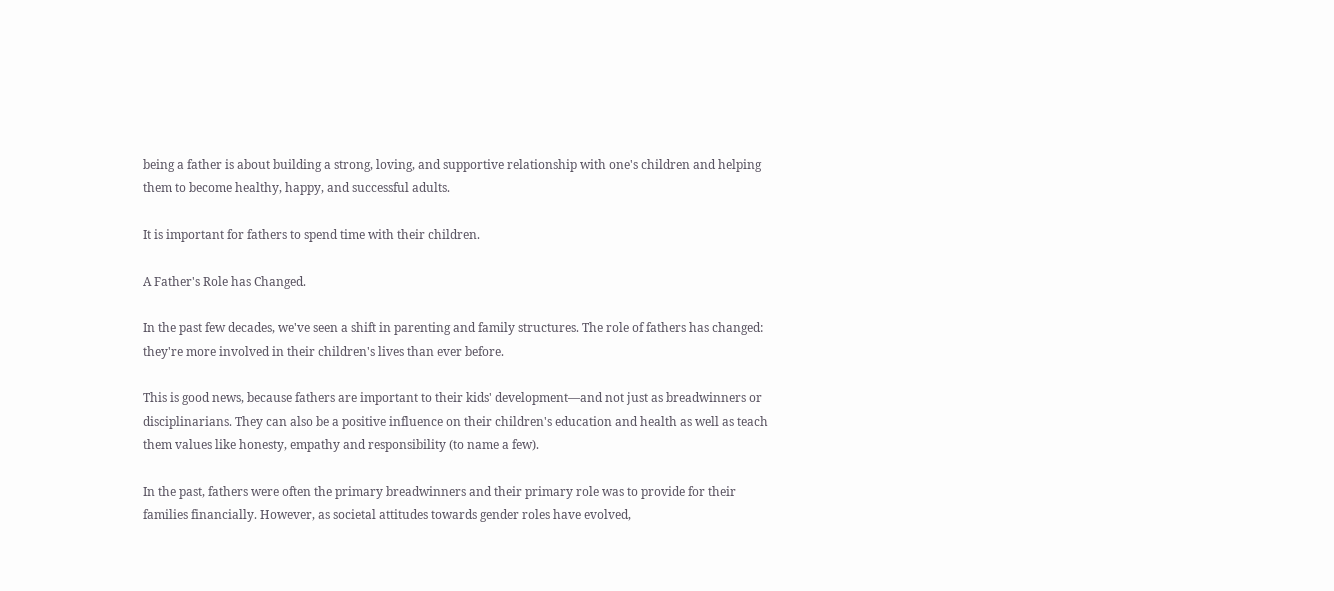being a father is about building a strong, loving, and supportive relationship with one's children and helping them to become healthy, happy, and successful adults.

It is important for fathers to spend time with their children.

A Father's Role has Changed.

In the past few decades, we've seen a shift in parenting and family structures. The role of fathers has changed: they're more involved in their children's lives than ever before.

This is good news, because fathers are important to their kids' development—and not just as breadwinners or disciplinarians. They can also be a positive influence on their children's education and health as well as teach them values like honesty, empathy and responsibility (to name a few).

In the past, fathers were often the primary breadwinners and their primary role was to provide for their families financially. However, as societal attitudes towards gender roles have evolved,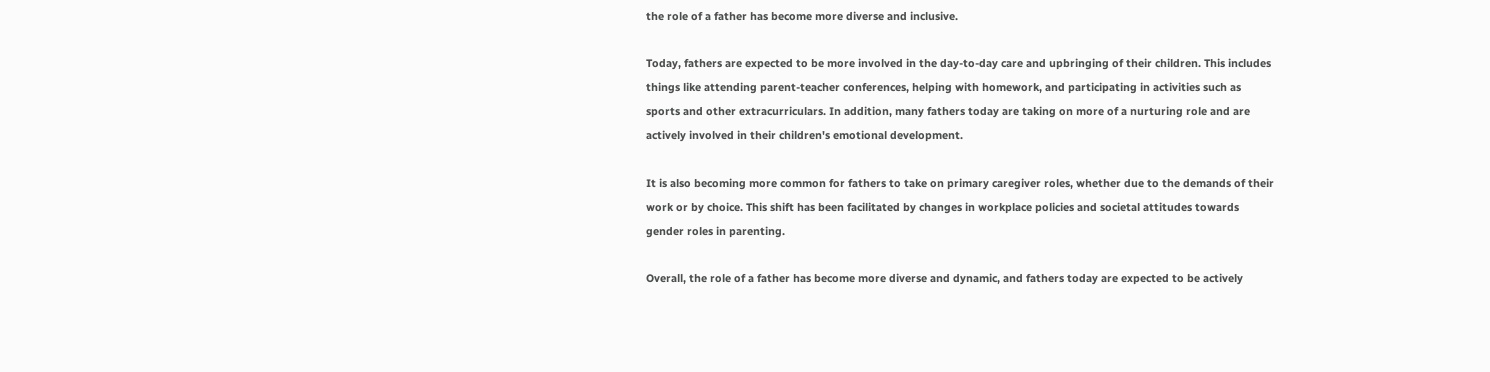the role of a father has become more diverse and inclusive.

Today, fathers are expected to be more involved in the day-to-day care and upbringing of their children. This includes things like attending parent-teacher conferences, helping with homework, and participating in activities such as sports and other extracurriculars. In addition, many fathers today are taking on more of a nurturing role and are actively involved in their children's emotional development.

It is also becoming more common for fathers to take on primary caregiver roles, whether due to the demands of their work or by choice. This shift has been facilitated by changes in workplace policies and societal attitudes towards gender roles in parenting.

Overall, the role of a father has become more diverse and dynamic, and fathers today are expected to be actively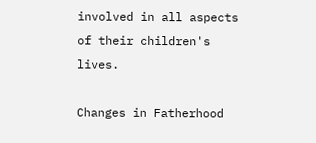involved in all aspects of their children's lives.

Changes in Fatherhood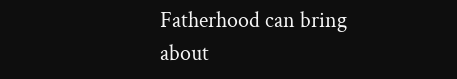Fatherhood can bring about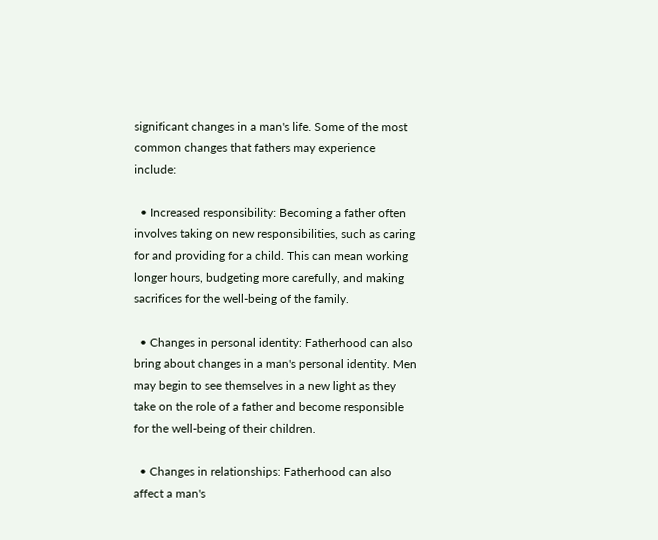significant changes in a man's life. Some of the most common changes that fathers may experience include:

  • Increased responsibility: Becoming a father often involves taking on new responsibilities, such as caring for and providing for a child. This can mean working longer hours, budgeting more carefully, and making sacrifices for the well-being of the family.

  • Changes in personal identity: Fatherhood can also bring about changes in a man's personal identity. Men may begin to see themselves in a new light as they take on the role of a father and become responsible for the well-being of their children.

  • Changes in relationships: Fatherhood can also affect a man's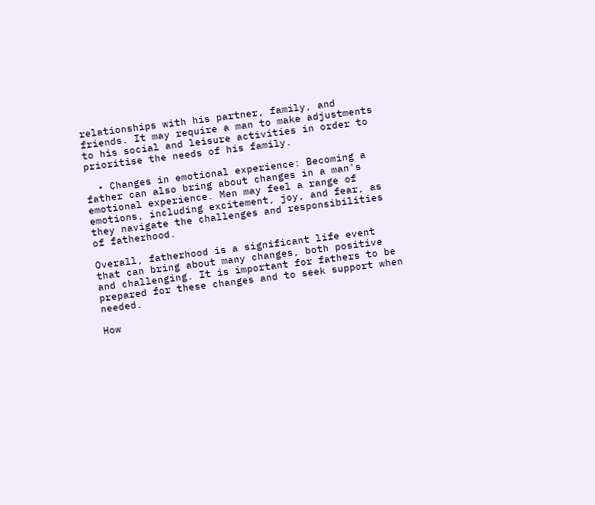relationships with his partner, family, and friends. It may require a man to make adjustments to his social and leisure activities in order to prioritise the needs of his family.

  • Changes in emotional experience: Becoming a father can also bring about changes in a man's emotional experience. Men may feel a range of emotions, including excitement, joy, and fear, as they navigate the challenges and responsibilities of fatherhood.

Overall, fatherhood is a significant life event that can bring about many changes, both positive and challenging. It is important for fathers to be prepared for these changes and to seek support when needed.

How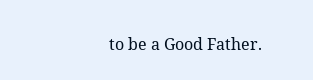to be a Good Father.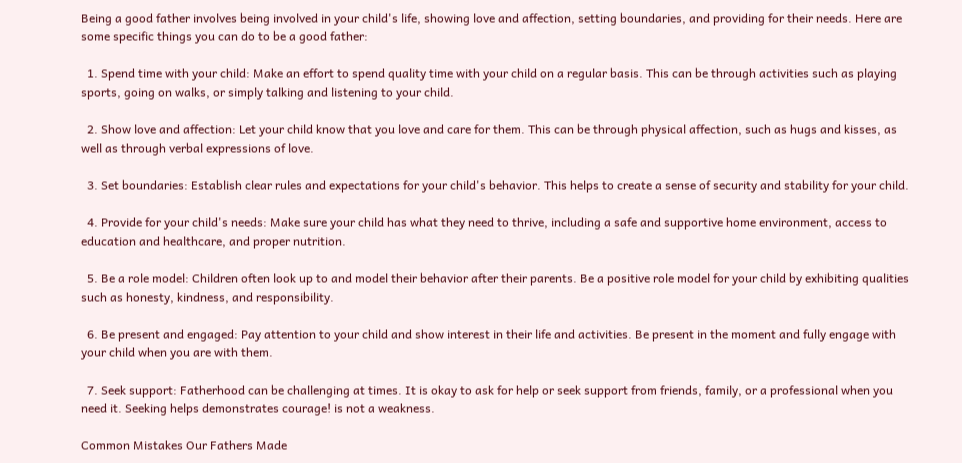Being a good father involves being involved in your child's life, showing love and affection, setting boundaries, and providing for their needs. Here are some specific things you can do to be a good father:

  1. Spend time with your child: Make an effort to spend quality time with your child on a regular basis. This can be through activities such as playing sports, going on walks, or simply talking and listening to your child.

  2. Show love and affection: Let your child know that you love and care for them. This can be through physical affection, such as hugs and kisses, as well as through verbal expressions of love.

  3. Set boundaries: Establish clear rules and expectations for your child's behavior. This helps to create a sense of security and stability for your child.

  4. Provide for your child's needs: Make sure your child has what they need to thrive, including a safe and supportive home environment, access to education and healthcare, and proper nutrition.

  5. Be a role model: Children often look up to and model their behavior after their parents. Be a positive role model for your child by exhibiting qualities such as honesty, kindness, and responsibility.

  6. Be present and engaged: Pay attention to your child and show interest in their life and activities. Be present in the moment and fully engage with your child when you are with them.

  7. Seek support: Fatherhood can be challenging at times. It is okay to ask for help or seek support from friends, family, or a professional when you need it. Seeking helps demonstrates courage! is not a weakness.

Common Mistakes Our Fathers Made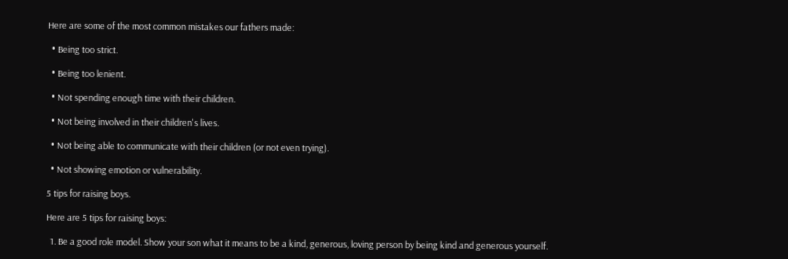Here are some of the most common mistakes our fathers made:

  • Being too strict.

  • Being too lenient.

  • Not spending enough time with their children.

  • Not being involved in their children's lives.

  • Not being able to communicate with their children (or not even trying).

  • Not showing emotion or vulnerability.

5 tips for raising boys.

Here are 5 tips for raising boys:

  1. Be a good role model. Show your son what it means to be a kind, generous, loving person by being kind and generous yourself.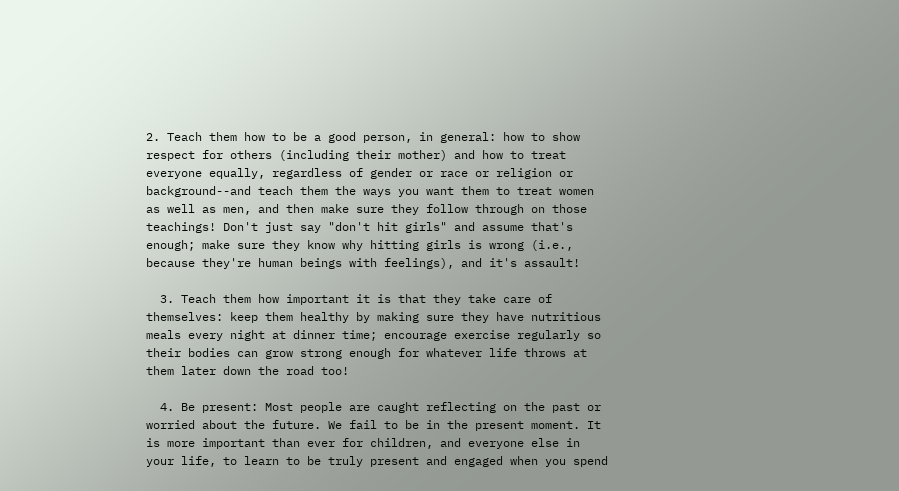2. Teach them how to be a good person, in general: how to show respect for others (including their mother) and how to treat everyone equally, regardless of gender or race or religion or background--and teach them the ways you want them to treat women as well as men, and then make sure they follow through on those teachings! Don't just say "don't hit girls" and assume that's enough; make sure they know why hitting girls is wrong (i.e., because they're human beings with feelings), and it's assault!

  3. Teach them how important it is that they take care of themselves: keep them healthy by making sure they have nutritious meals every night at dinner time; encourage exercise regularly so their bodies can grow strong enough for whatever life throws at them later down the road too!

  4. Be present: Most people are caught reflecting on the past or worried about the future. We fail to be in the present moment. It is more important than ever for children, and everyone else in your life, to learn to be truly present and engaged when you spend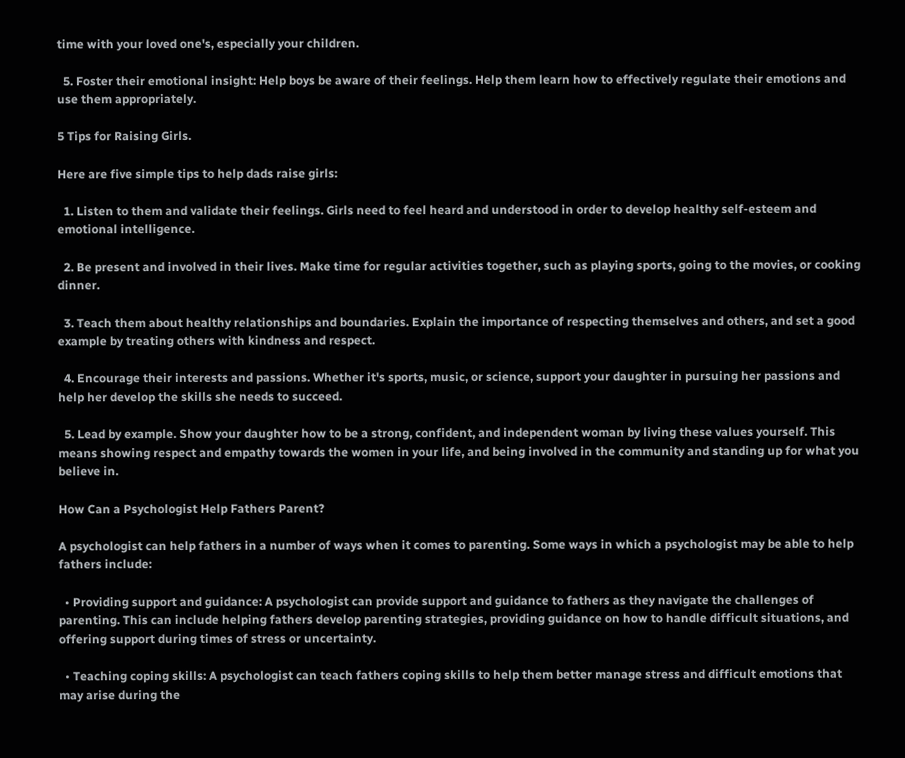time with your loved one's, especially your children.

  5. Foster their emotional insight: Help boys be aware of their feelings. Help them learn how to effectively regulate their emotions and use them appropriately.

5 Tips for Raising Girls.

Here are five simple tips to help dads raise girls:

  1. Listen to them and validate their feelings. Girls need to feel heard and understood in order to develop healthy self-esteem and emotional intelligence.

  2. Be present and involved in their lives. Make time for regular activities together, such as playing sports, going to the movies, or cooking dinner.

  3. Teach them about healthy relationships and boundaries. Explain the importance of respecting themselves and others, and set a good example by treating others with kindness and respect.

  4. Encourage their interests and passions. Whether it's sports, music, or science, support your daughter in pursuing her passions and help her develop the skills she needs to succeed.

  5. Lead by example. Show your daughter how to be a strong, confident, and independent woman by living these values yourself. This means showing respect and empathy towards the women in your life, and being involved in the community and standing up for what you believe in.

How Can a Psychologist Help Fathers Parent?

A psychologist can help fathers in a number of ways when it comes to parenting. Some ways in which a psychologist may be able to help fathers include:

  • Providing support and guidance: A psychologist can provide support and guidance to fathers as they navigate the challenges of parenting. This can include helping fathers develop parenting strategies, providing guidance on how to handle difficult situations, and offering support during times of stress or uncertainty.

  • Teaching coping skills: A psychologist can teach fathers coping skills to help them better manage stress and difficult emotions that may arise during the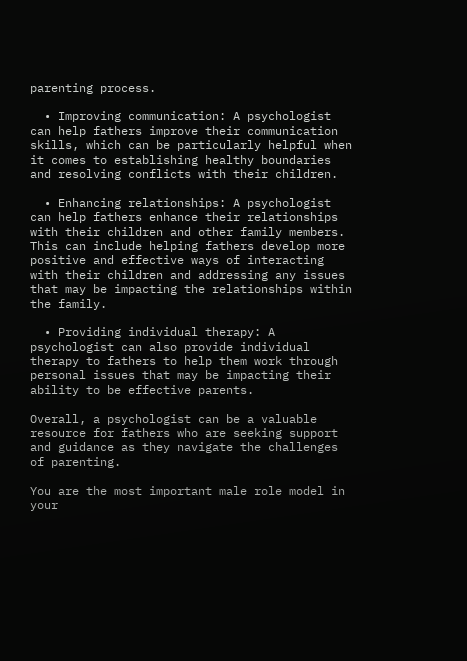parenting process.

  • Improving communication: A psychologist can help fathers improve their communication skills, which can be particularly helpful when it comes to establishing healthy boundaries and resolving conflicts with their children.

  • Enhancing relationships: A psychologist can help fathers enhance their relationships with their children and other family members. This can include helping fathers develop more positive and effective ways of interacting with their children and addressing any issues that may be impacting the relationships within the family.

  • Providing individual therapy: A psychologist can also provide individual therapy to fathers to help them work through personal issues that may be impacting their ability to be effective parents.

Overall, a psychologist can be a valuable resource for fathers who are seeking support and guidance as they navigate the challenges of parenting.

You are the most important male role model in your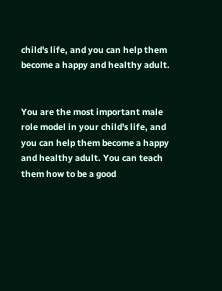child's life, and you can help them become a happy and healthy adult.


You are the most important male role model in your child's life, and you can help them become a happy and healthy adult. You can teach them how to be a good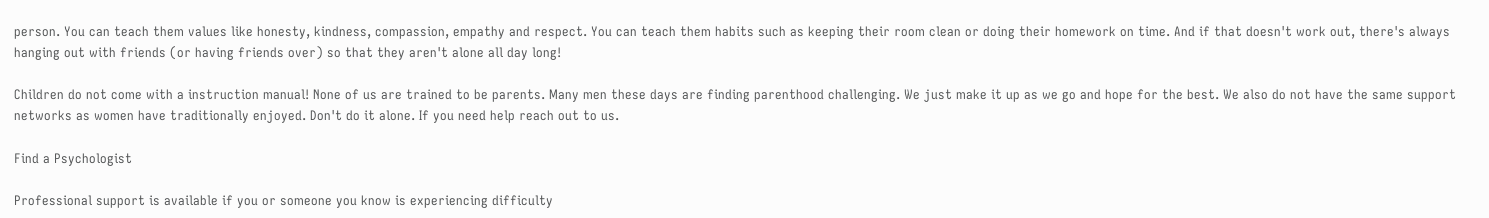person. You can teach them values like honesty, kindness, compassion, empathy and respect. You can teach them habits such as keeping their room clean or doing their homework on time. And if that doesn't work out, there's always hanging out with friends (or having friends over) so that they aren't alone all day long!

Children do not come with a instruction manual! None of us are trained to be parents. Many men these days are finding parenthood challenging. We just make it up as we go and hope for the best. We also do not have the same support networks as women have traditionally enjoyed. Don't do it alone. If you need help reach out to us.

Find a Psychologist

Professional support is available if you or someone you know is experiencing difficulty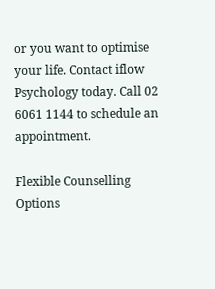or you want to optimise your life. Contact iflow Psychology today. Call 02 6061 1144 to schedule an appointment.

Flexible Counselling Options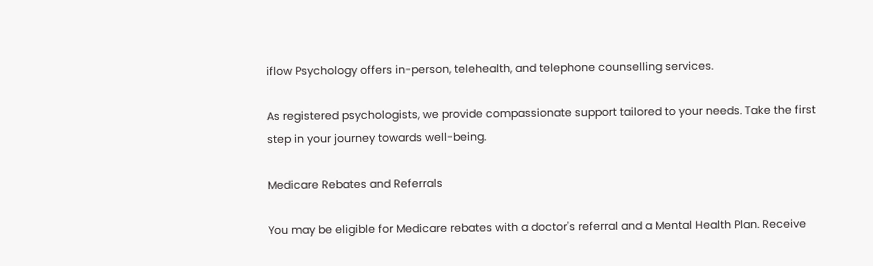iflow Psychology offers in-person, telehealth, and telephone counselling services.

As registered psychologists, we provide compassionate support tailored to your needs. Take the first step in your journey towards well-being.

Medicare Rebates and Referrals

You may be eligible for Medicare rebates with a doctor's referral and a Mental Health Plan. Receive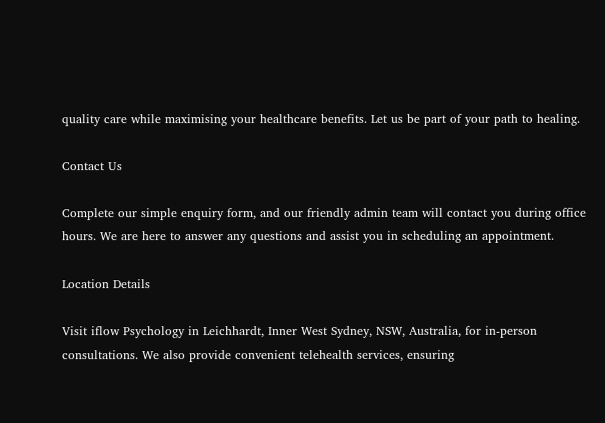quality care while maximising your healthcare benefits. Let us be part of your path to healing.

Contact Us

Complete our simple enquiry form, and our friendly admin team will contact you during office hours. We are here to answer any questions and assist you in scheduling an appointment.

Location Details

Visit iflow Psychology in Leichhardt, Inner West Sydney, NSW, Australia, for in-person consultations. We also provide convenient telehealth services, ensuring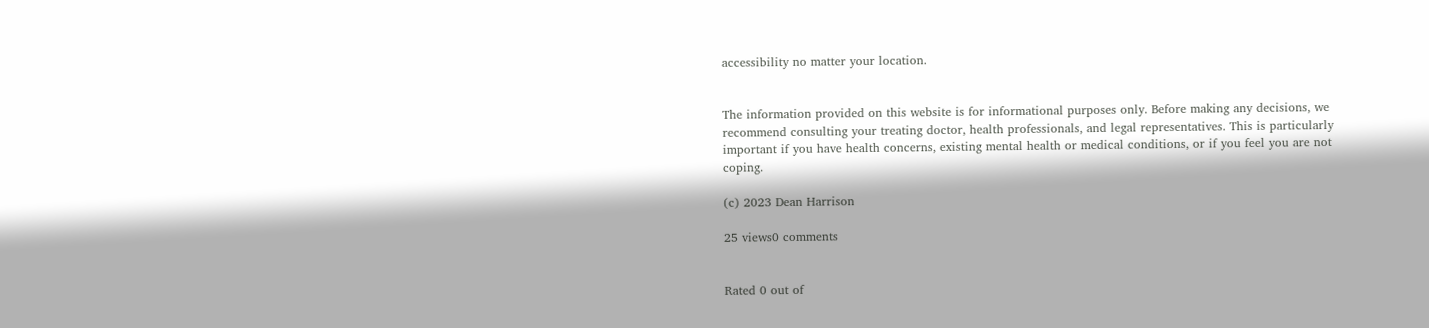accessibility no matter your location.


The information provided on this website is for informational purposes only. Before making any decisions, we recommend consulting your treating doctor, health professionals, and legal representatives. This is particularly important if you have health concerns, existing mental health or medical conditions, or if you feel you are not coping.

(c) 2023 Dean Harrison

25 views0 comments


Rated 0 out of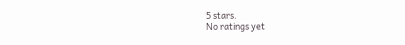5 stars.
No ratings yet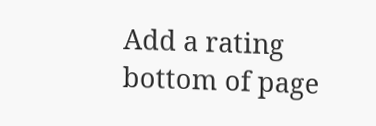Add a rating
bottom of page